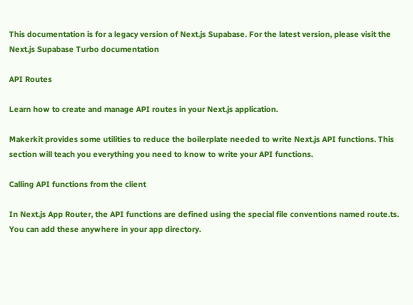This documentation is for a legacy version of Next.js Supabase. For the latest version, please visit the Next.js Supabase Turbo documentation

API Routes

Learn how to create and manage API routes in your Next.js application.

Makerkit provides some utilities to reduce the boilerplate needed to write Next.js API functions. This section will teach you everything you need to know to write your API functions.

Calling API functions from the client

In Next.js App Router, the API functions are defined using the special file conventions named route.ts. You can add these anywhere in your app directory.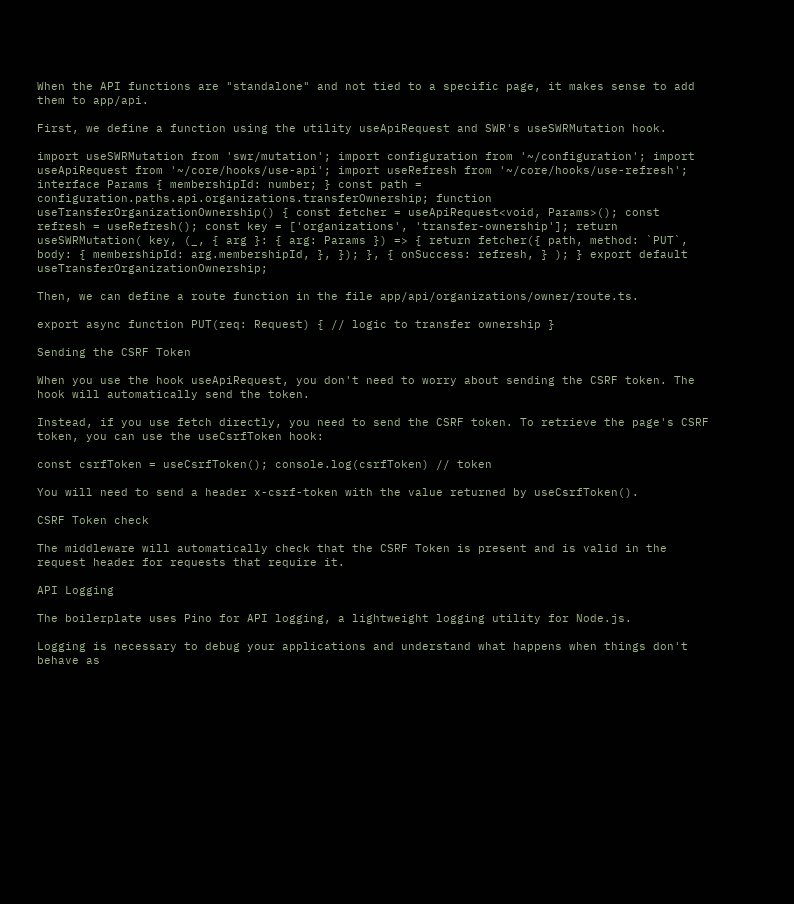When the API functions are "standalone" and not tied to a specific page, it makes sense to add them to app/api.

First, we define a function using the utility useApiRequest and SWR's useSWRMutation hook.

import useSWRMutation from 'swr/mutation'; import configuration from '~/configuration'; import useApiRequest from '~/core/hooks/use-api'; import useRefresh from '~/core/hooks/use-refresh'; interface Params { membershipId: number; } const path = configuration.paths.api.organizations.transferOwnership; function useTransferOrganizationOwnership() { const fetcher = useApiRequest<void, Params>(); const refresh = useRefresh(); const key = ['organizations', 'transfer-ownership']; return useSWRMutation( key, (_, { arg }: { arg: Params }) => { return fetcher({ path, method: `PUT`, body: { membershipId: arg.membershipId, }, }); }, { onSuccess: refresh, } ); } export default useTransferOrganizationOwnership;

Then, we can define a route function in the file app/api/organizations/owner/route.ts.

export async function PUT(req: Request) { // logic to transfer ownership }

Sending the CSRF Token

When you use the hook useApiRequest, you don't need to worry about sending the CSRF token. The hook will automatically send the token.

Instead, if you use fetch directly, you need to send the CSRF token. To retrieve the page's CSRF token, you can use the useCsrfToken hook:

const csrfToken = useCsrfToken(); console.log(csrfToken) // token

You will need to send a header x-csrf-token with the value returned by useCsrfToken().

CSRF Token check

The middleware will automatically check that the CSRF Token is present and is valid in the request header for requests that require it.

API Logging

The boilerplate uses Pino for API logging, a lightweight logging utility for Node.js.

Logging is necessary to debug your applications and understand what happens when things don't behave as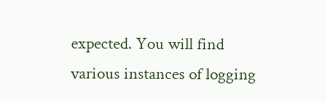expected. You will find various instances of logging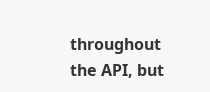throughout the API, but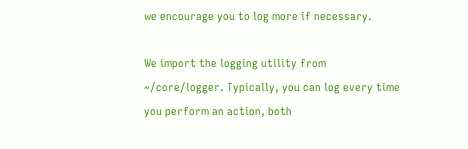we encourage you to log more if necessary.

We import the logging utility from ~/core/logger. Typically, you can log every time you perform an action, both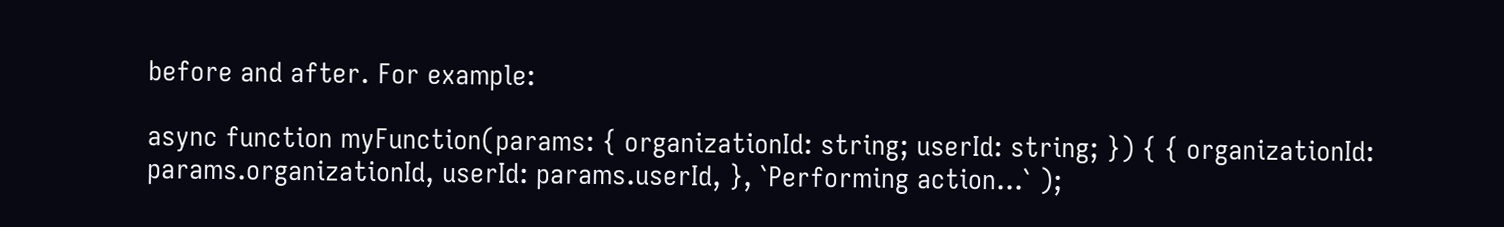before and after. For example:

async function myFunction(params: { organizationId: string; userId: string; }) { { organizationId: params.organizationId, userId: params.userId, }, `Performing action...` );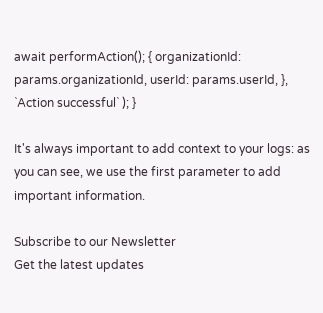await performAction(); { organizationId: params.organizationId, userId: params.userId, }, `Action successful` ); }

It's always important to add context to your logs: as you can see, we use the first parameter to add important information.

Subscribe to our Newsletter
Get the latest updates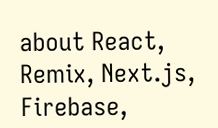about React, Remix, Next.js, Firebase,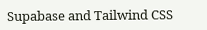Supabase and Tailwind CSS